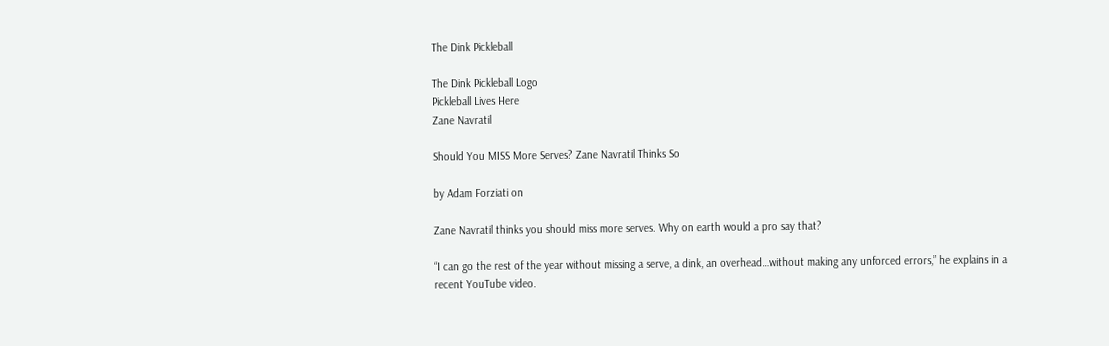The Dink Pickleball

The Dink Pickleball Logo
Pickleball Lives Here
Zane Navratil

Should You MISS More Serves? Zane Navratil Thinks So

by Adam Forziati on

Zane Navratil thinks you should miss more serves. Why on earth would a pro say that?

“I can go the rest of the year without missing a serve, a dink, an overhead…without making any unforced errors,” he explains in a recent YouTube video.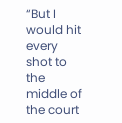“But I would hit every shot to the middle of the court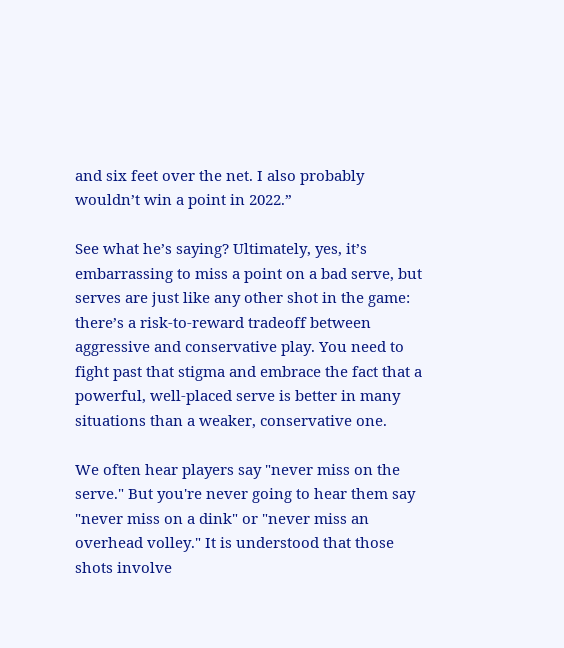and six feet over the net. I also probably wouldn’t win a point in 2022.”

See what he’s saying? Ultimately, yes, it’s embarrassing to miss a point on a bad serve, but serves are just like any other shot in the game: there’s a risk-to-reward tradeoff between aggressive and conservative play. You need to fight past that stigma and embrace the fact that a powerful, well-placed serve is better in many situations than a weaker, conservative one.

We often hear players say "never miss on the serve." But you're never going to hear them say "never miss on a dink" or "never miss an overhead volley." It is understood that those shots involve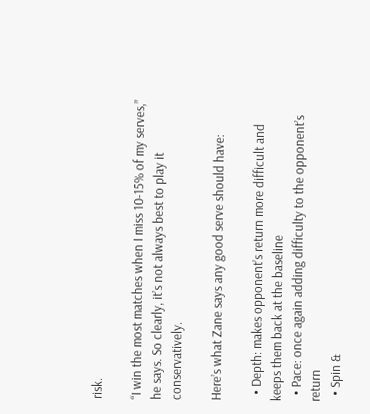risk.

“I win the most matches when I miss 10-15% of my serves,” he says. So clearly, it’s not always best to play it conservatively.

Here’s what Zane says any good serve should have:

  • Depth: makes opponent’s return more difficult and keeps them back at the baseline
  • Pace: once again adding difficulty to the opponent’s return
  • Spin &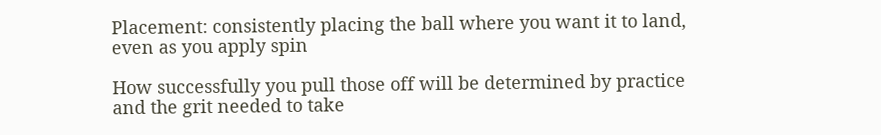Placement: consistently placing the ball where you want it to land, even as you apply spin

How successfully you pull those off will be determined by practice and the grit needed to take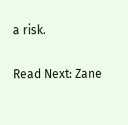a risk.

Read Next: Zane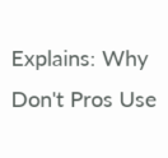Explains: Why Don't Pros Use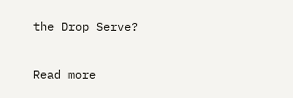the Drop Serve?

Read more